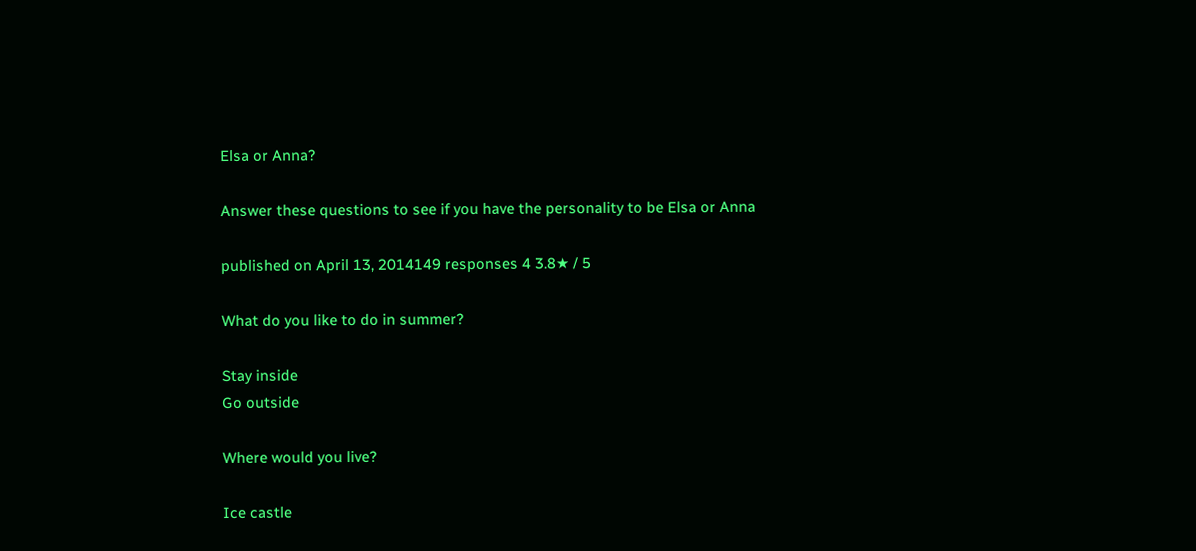Elsa or Anna?

Answer these questions to see if you have the personality to be Elsa or Anna

published on April 13, 2014149 responses 4 3.8★ / 5

What do you like to do in summer?

Stay inside
Go outside

Where would you live?

Ice castle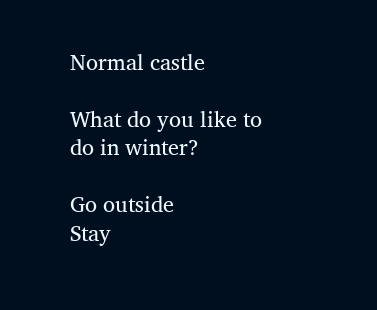Normal castle

What do you like to do in winter?

Go outside
Stay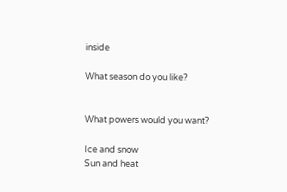inside

What season do you like?


What powers would you want?

Ice and snow
Sun and heat